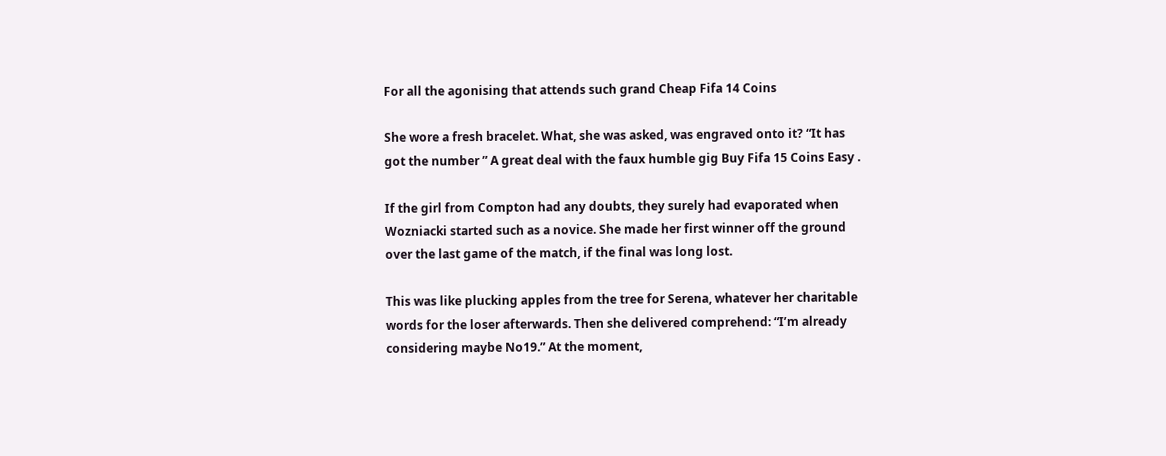For all the agonising that attends such grand Cheap Fifa 14 Coins

She wore a fresh bracelet. What, she was asked, was engraved onto it? “It has got the number ” A great deal with the faux humble gig Buy Fifa 15 Coins Easy .

If the girl from Compton had any doubts, they surely had evaporated when Wozniacki started such as a novice. She made her first winner off the ground over the last game of the match, if the final was long lost.

This was like plucking apples from the tree for Serena, whatever her charitable words for the loser afterwards. Then she delivered comprehend: “I’m already considering maybe No19.” At the moment,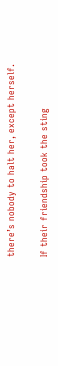there’s nobody to halt her, except herself.

If their friendship took the sting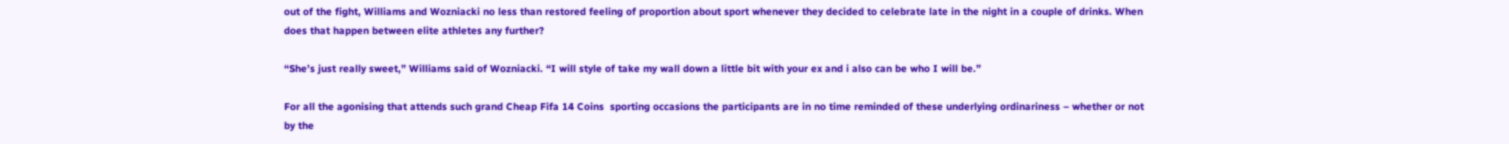out of the fight, Williams and Wozniacki no less than restored feeling of proportion about sport whenever they decided to celebrate late in the night in a couple of drinks. When does that happen between elite athletes any further?

“She’s just really sweet,” Williams said of Wozniacki. “I will style of take my wall down a little bit with your ex and i also can be who I will be.”

For all the agonising that attends such grand Cheap Fifa 14 Coins  sporting occasions the participants are in no time reminded of these underlying ordinariness – whether or not by the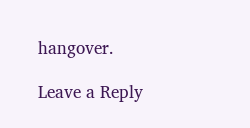hangover.

Leave a Reply